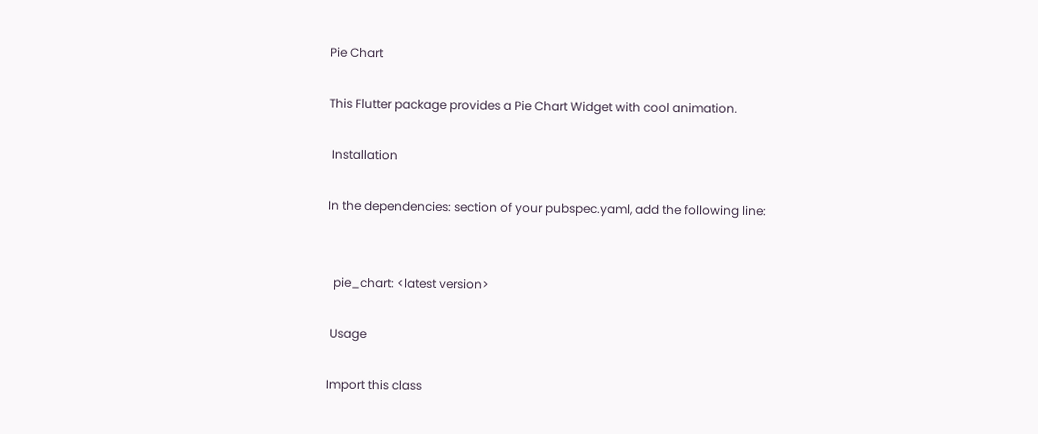Pie Chart

This Flutter package provides a Pie Chart Widget with cool animation.

 Installation

In the dependencies: section of your pubspec.yaml, add the following line:


  pie_chart: <latest version>

 Usage

Import this class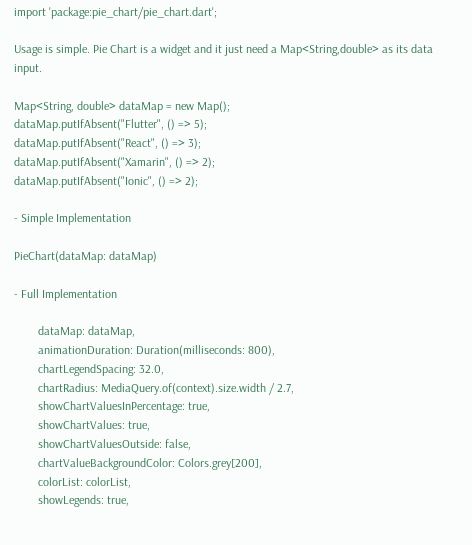import 'package:pie_chart/pie_chart.dart';

Usage is simple. Pie Chart is a widget and it just need a Map<String,double> as its data input.

Map<String, double> dataMap = new Map();
dataMap.putIfAbsent("Flutter", () => 5);
dataMap.putIfAbsent("React", () => 3);
dataMap.putIfAbsent("Xamarin", () => 2);
dataMap.putIfAbsent("Ionic", () => 2);

- Simple Implementation

PieChart(dataMap: dataMap)

- Full Implementation

        dataMap: dataMap,
        animationDuration: Duration(milliseconds: 800),
        chartLegendSpacing: 32.0,
        chartRadius: MediaQuery.of(context).size.width / 2.7,
        showChartValuesInPercentage: true,
        showChartValues: true,
        showChartValuesOutside: false,
        chartValueBackgroundColor: Colors.grey[200],
        colorList: colorList,
        showLegends: true,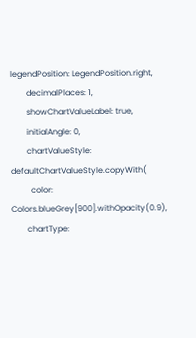legendPosition: LegendPosition.right,
        decimalPlaces: 1,
        showChartValueLabel: true,
        initialAngle: 0,
        chartValueStyle: defaultChartValueStyle.copyWith(
          color: Colors.blueGrey[900].withOpacity(0.9),
        chartType: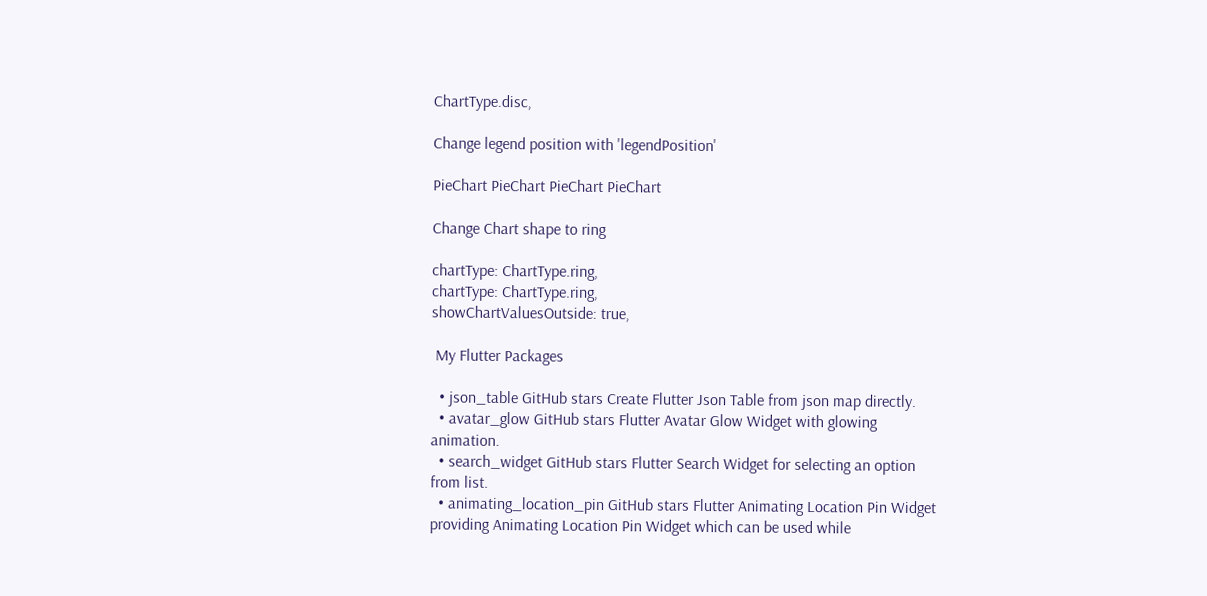ChartType.disc,

Change legend position with 'legendPosition'

PieChart PieChart PieChart PieChart

Change Chart shape to ring

chartType: ChartType.ring,
chartType: ChartType.ring,
showChartValuesOutside: true,

 My Flutter Packages

  • json_table GitHub stars Create Flutter Json Table from json map directly.
  • avatar_glow GitHub stars Flutter Avatar Glow Widget with glowing animation.
  • search_widget GitHub stars Flutter Search Widget for selecting an option from list.
  • animating_location_pin GitHub stars Flutter Animating Location Pin Widget providing Animating Location Pin Widget which can be used while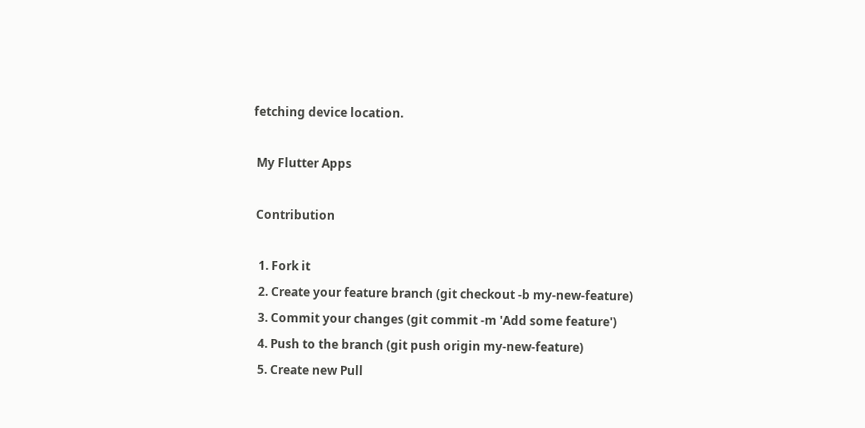fetching device location.

 My Flutter Apps

 Contribution

  1. Fork it
  2. Create your feature branch (git checkout -b my-new-feature)
  3. Commit your changes (git commit -m 'Add some feature')
  4. Push to the branch (git push origin my-new-feature)
  5. Create new Pull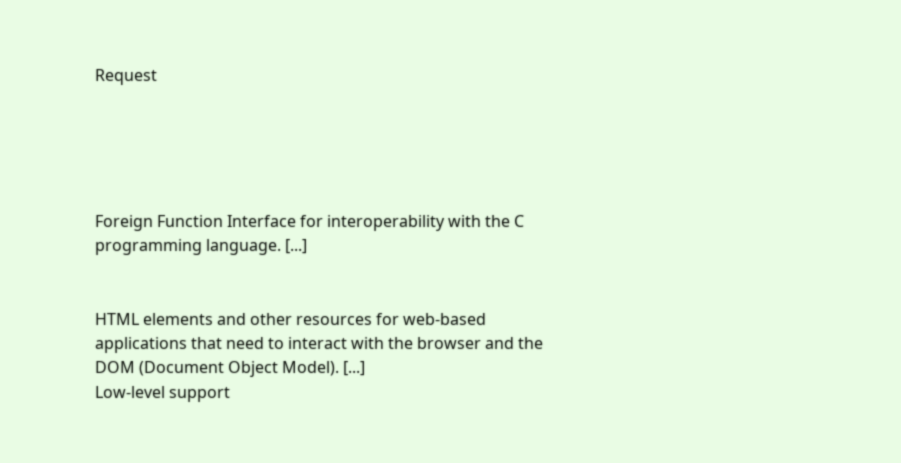Request





Foreign Function Interface for interoperability with the C programming language. [...]


HTML elements and other resources for web-based applications that need to interact with the browser and the DOM (Document Object Model). [...]
Low-level support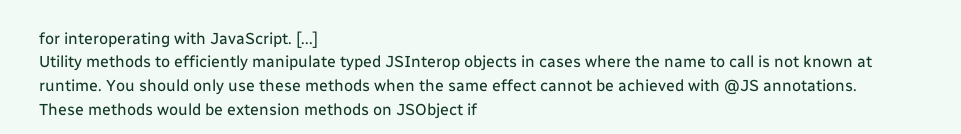for interoperating with JavaScript. [...]
Utility methods to efficiently manipulate typed JSInterop objects in cases where the name to call is not known at runtime. You should only use these methods when the same effect cannot be achieved with @JS annotations. These methods would be extension methods on JSObject if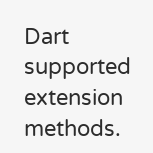Dart supported extension methods.